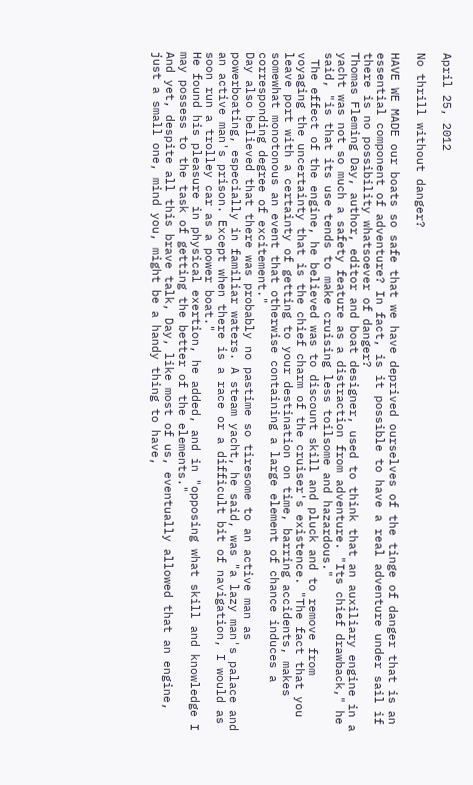April 25, 2012

No thrill without danger?

HAVE WE MADE our boats so safe that we have deprived ourselves of the tinge of danger that is an essential component of adventure? In fact, is it possible to have a real adventure under sail if there is no possibility whatsoever of danger?
Thomas Fleming Day, author, editor and boat designer, used to think that an auxiliary engine in a yacht was not so much a safety feature as a distraction from adventure. "Its chief drawback," he said, "is that its use tends to make cruising less toilsome and hazardous."
 The effect of the engine, he believed was to discount skill and pluck and to remove from voyaging the uncertainty that is the chief charm of the cruiser's existence. "The fact that you leave port with a certainty of getting to your destination on time, barring accidents, makes somewhat monotonous an event that otherwise containing a large element of chance induces a corresponding degree of excitement."
Day also believed that there was probably no pastime so tiresome to an active man as powerboating, especially in familiar waters. A steam yacht, he said, was "a lazy man's palace and an active man's prison. Except when there is a race or a difficult bit of navigation, I would as soon run a trolley car as a power boat."
He found his pleasure in physical exertion, he added, and in "opposing what skill and knowledge I may possess to the task of getting the better of the elements."
And yet, despite all this brave talk, Day, like most of us, eventually allowed that an engine, just a small one, mind you, might be a handy thing to have,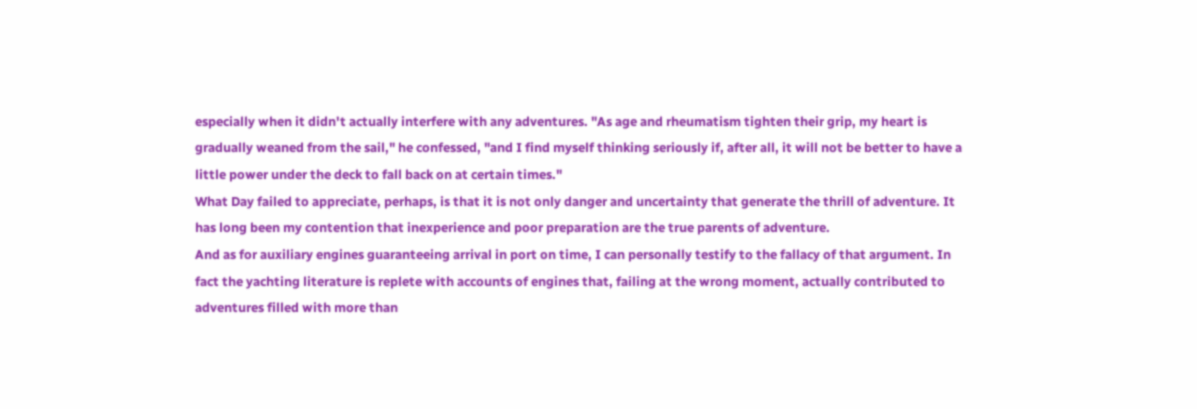especially when it didn't actually interfere with any adventures. "As age and rheumatism tighten their grip, my heart is gradually weaned from the sail," he confessed, "and I find myself thinking seriously if, after all, it will not be better to have a little power under the deck to fall back on at certain times."
What Day failed to appreciate, perhaps, is that it is not only danger and uncertainty that generate the thrill of adventure. It has long been my contention that inexperience and poor preparation are the true parents of adventure.
And as for auxiliary engines guaranteeing arrival in port on time, I can personally testify to the fallacy of that argument. In fact the yachting literature is replete with accounts of engines that, failing at the wrong moment, actually contributed to adventures filled with more than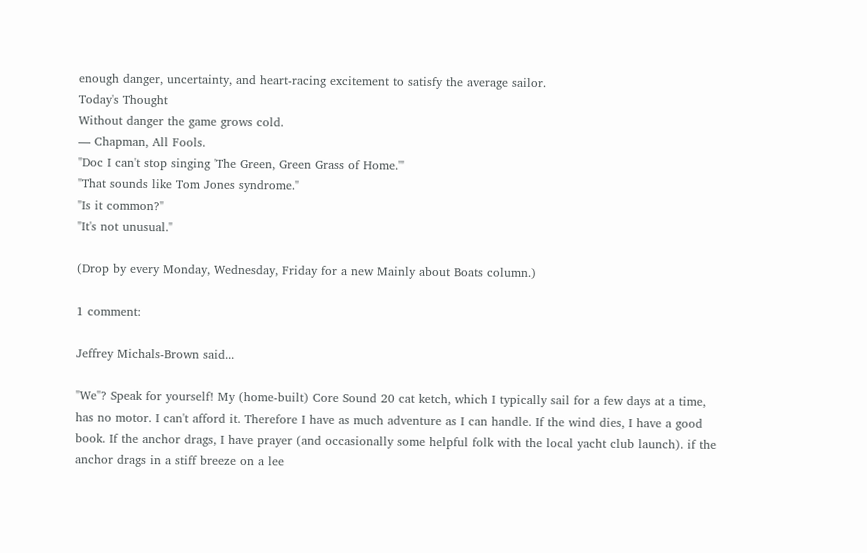enough danger, uncertainty, and heart-racing excitement to satisfy the average sailor.
Today's Thought
Without danger the game grows cold.
— Chapman, All Fools.
"Doc I can't stop singing 'The Green, Green Grass of Home.'"
"That sounds like Tom Jones syndrome."
"Is it common?"
"It's not unusual."

(Drop by every Monday, Wednesday, Friday for a new Mainly about Boats column.)

1 comment:

Jeffrey Michals-Brown said...

"We"? Speak for yourself! My (home-built) Core Sound 20 cat ketch, which I typically sail for a few days at a time, has no motor. I can't afford it. Therefore I have as much adventure as I can handle. If the wind dies, I have a good book. If the anchor drags, I have prayer (and occasionally some helpful folk with the local yacht club launch). if the anchor drags in a stiff breeze on a lee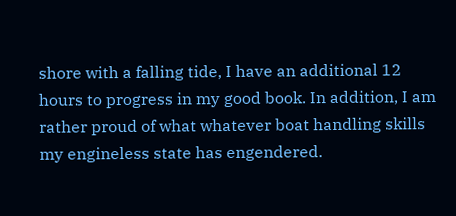shore with a falling tide, I have an additional 12 hours to progress in my good book. In addition, I am rather proud of what whatever boat handling skills my engineless state has engendered.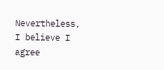Nevertheless, I believe I agree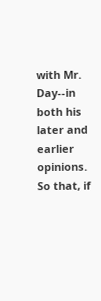with Mr. Day--in both his later and earlier opinions. So that, if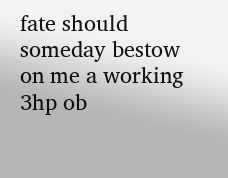fate should someday bestow on me a working 3hp ob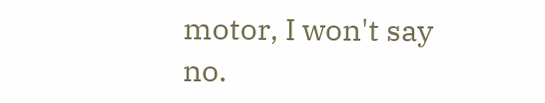motor, I won't say no.